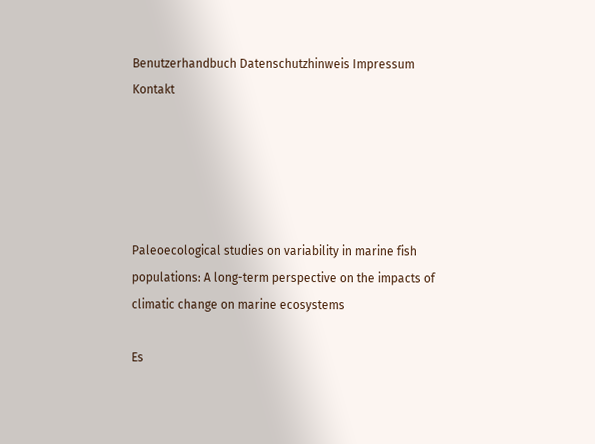Benutzerhandbuch Datenschutzhinweis Impressum Kontakt





Paleoecological studies on variability in marine fish populations: A long-term perspective on the impacts of climatic change on marine ecosystems

Es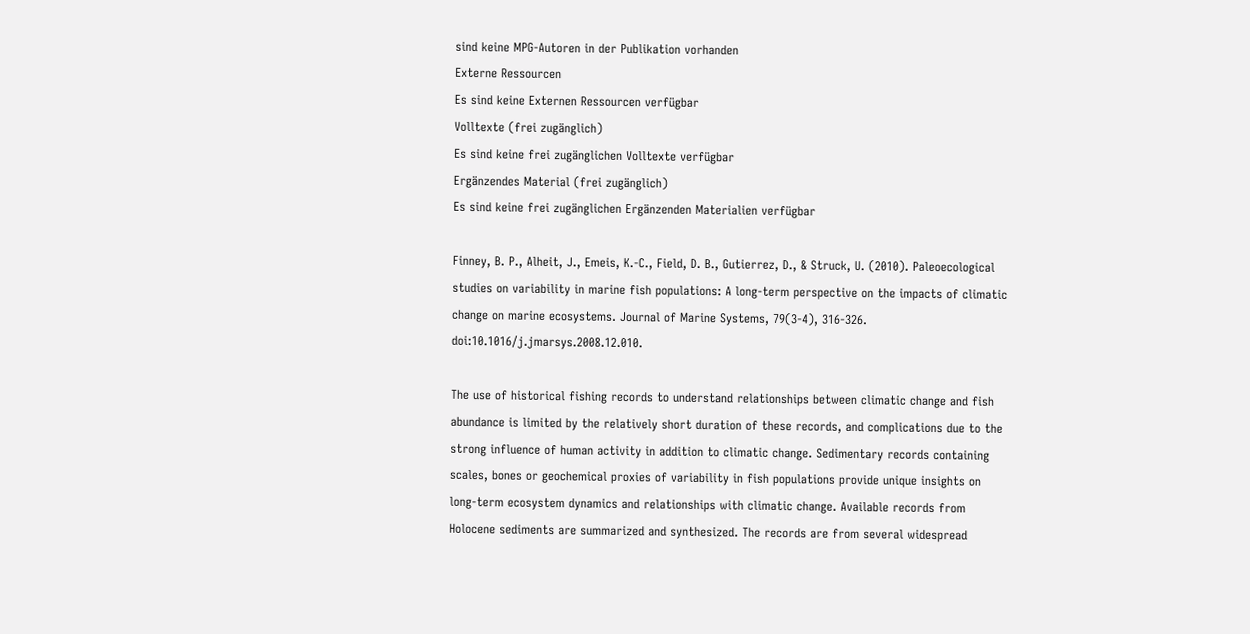sind keine MPG-Autoren in der Publikation vorhanden
Externe Ressourcen
Es sind keine Externen Ressourcen verfügbar
Volltexte (frei zugänglich)
Es sind keine frei zugänglichen Volltexte verfügbar
Ergänzendes Material (frei zugänglich)
Es sind keine frei zugänglichen Ergänzenden Materialien verfügbar

Finney, B. P., Alheit, J., Emeis, K.-C., Field, D. B., Gutierrez, D., & Struck, U. (2010). Paleoecological studies on variability in marine fish populations: A long-term perspective on the impacts of climatic change on marine ecosystems. Journal of Marine Systems, 79(3-4), 316-326. doi:10.1016/j.jmarsys.2008.12.010.

The use of historical fishing records to understand relationships between climatic change and fish abundance is limited by the relatively short duration of these records, and complications due to the strong influence of human activity in addition to climatic change. Sedimentary records containing scales, bones or geochemical proxies of variability in fish populations provide unique insights on long-term ecosystem dynamics and relationships with climatic change. Available records from Holocene sediments are summarized and synthesized. The records are from several widespread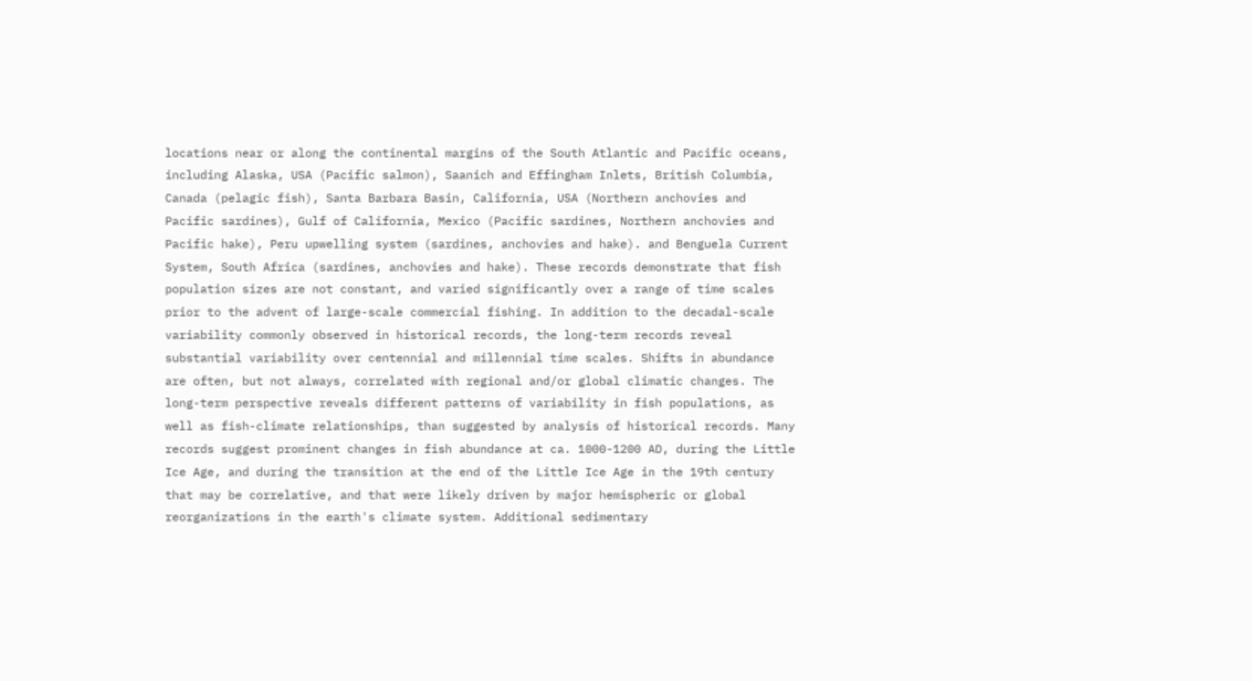locations near or along the continental margins of the South Atlantic and Pacific oceans, including Alaska, USA (Pacific salmon), Saanich and Effingham Inlets, British Columbia, Canada (pelagic fish), Santa Barbara Basin, California, USA (Northern anchovies and Pacific sardines), Gulf of California, Mexico (Pacific sardines, Northern anchovies and Pacific hake), Peru upwelling system (sardines, anchovies and hake). and Benguela Current System, South Africa (sardines, anchovies and hake). These records demonstrate that fish population sizes are not constant, and varied significantly over a range of time scales prior to the advent of large-scale commercial fishing. In addition to the decadal-scale variability commonly observed in historical records, the long-term records reveal substantial variability over centennial and millennial time scales. Shifts in abundance are often, but not always, correlated with regional and/or global climatic changes. The long-term perspective reveals different patterns of variability in fish populations, as well as fish-climate relationships, than suggested by analysis of historical records. Many records suggest prominent changes in fish abundance at ca. 1000-1200 AD, during the Little Ice Age, and during the transition at the end of the Little Ice Age in the 19th century that may be correlative, and that were likely driven by major hemispheric or global reorganizations in the earth's climate system. Additional sedimentary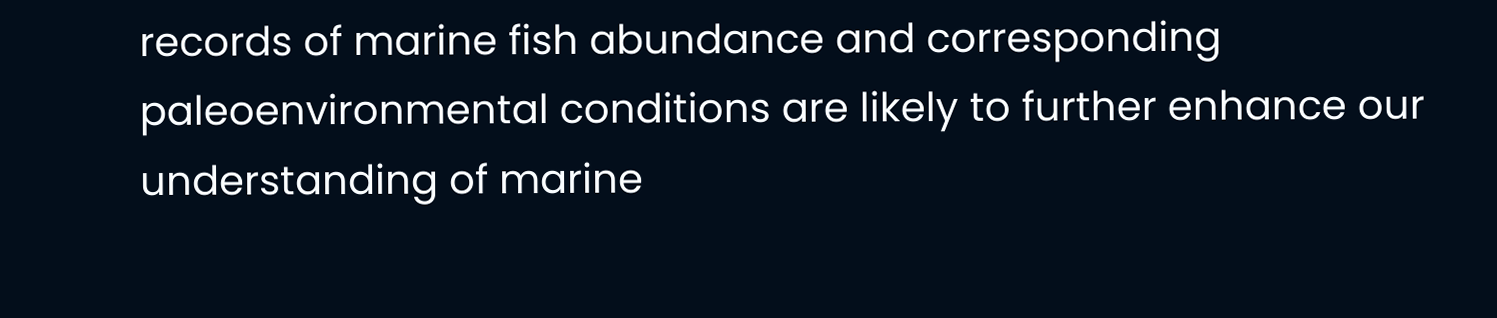records of marine fish abundance and corresponding paleoenvironmental conditions are likely to further enhance our understanding of marine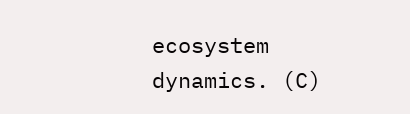ecosystem dynamics. (C)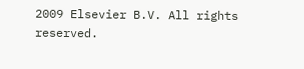2009 Elsevier B.V. All rights reserved.